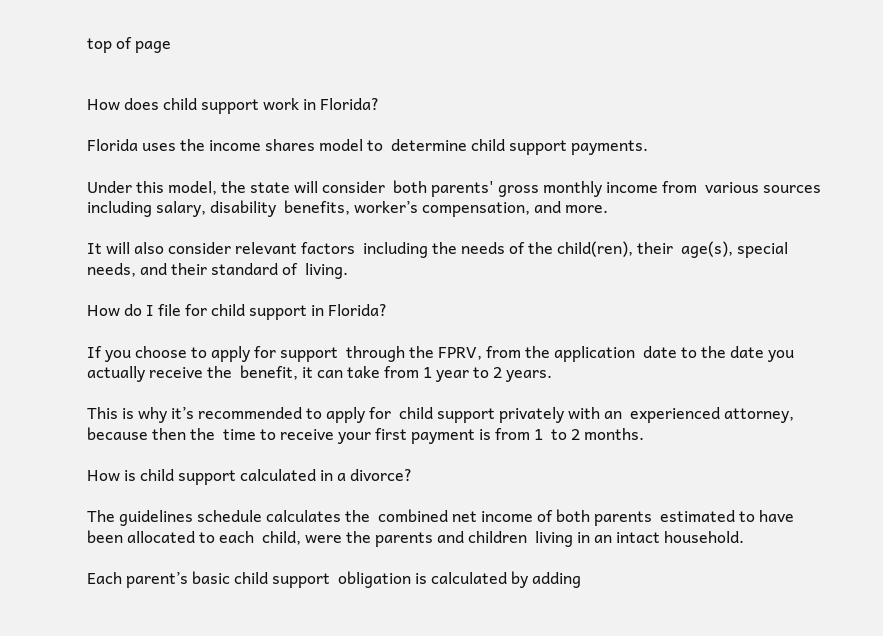top of page


How does child support work in Florida?

Florida uses the income shares model to  determine child support payments.

Under this model, the state will consider  both parents' gross monthly income from  various sources including salary, disability  benefits, worker’s compensation, and more.

It will also consider relevant factors  including the needs of the child(ren), their  age(s), special needs, and their standard of  living.

How do I file for child support in Florida?

If you choose to apply for support  through the FPRV, from the application  date to the date you actually receive the  benefit, it can take from 1 year to 2 years.

This is why it’s recommended to apply for  child support privately with an  experienced attorney, because then the  time to receive your first payment is from 1  to 2 months.

How is child support calculated in a divorce?

The guidelines schedule calculates the  combined net income of both parents  estimated to have been allocated to each  child, were the parents and children  living in an intact household.

Each parent’s basic child support  obligation is calculated by adding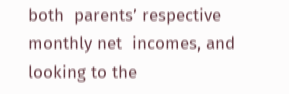both  parents’ respective monthly net  incomes, and looking to the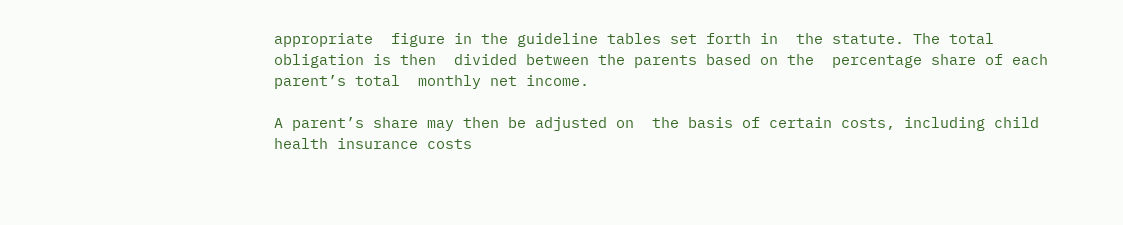appropriate  figure in the guideline tables set forth in  the statute. The total obligation is then  divided between the parents based on the  percentage share of each parent’s total  monthly net income.

A parent’s share may then be adjusted on  the basis of certain costs, including child  health insurance costs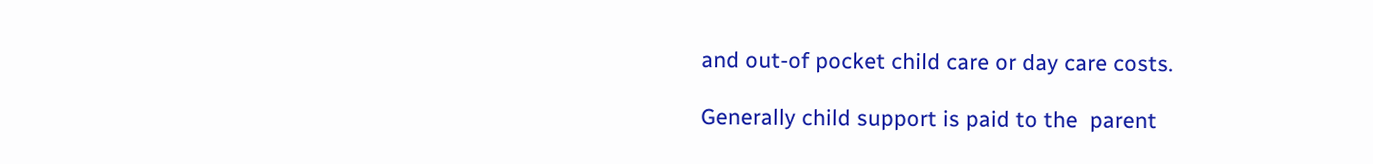and out-of pocket child care or day care costs.

Generally child support is paid to the  parent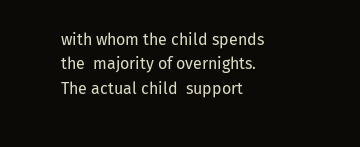with whom the child spends the  majority of overnights. The actual child  support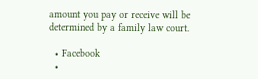amount you pay or receive will be  determined by a family law court.

  • Facebook
  •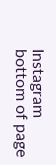Instagram
bottom of page